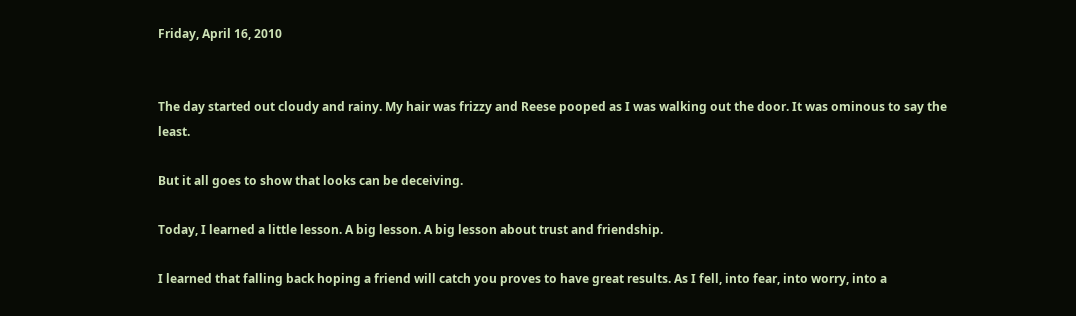Friday, April 16, 2010


The day started out cloudy and rainy. My hair was frizzy and Reese pooped as I was walking out the door. It was ominous to say the least.

But it all goes to show that looks can be deceiving.

Today, I learned a little lesson. A big lesson. A big lesson about trust and friendship.

I learned that falling back hoping a friend will catch you proves to have great results. As I fell, into fear, into worry, into a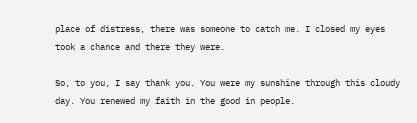place of distress, there was someone to catch me. I closed my eyes took a chance and there they were.

So, to you, I say thank you. You were my sunshine through this cloudy day. You renewed my faith in the good in people.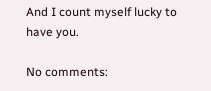And I count myself lucky to have you.

No comments: